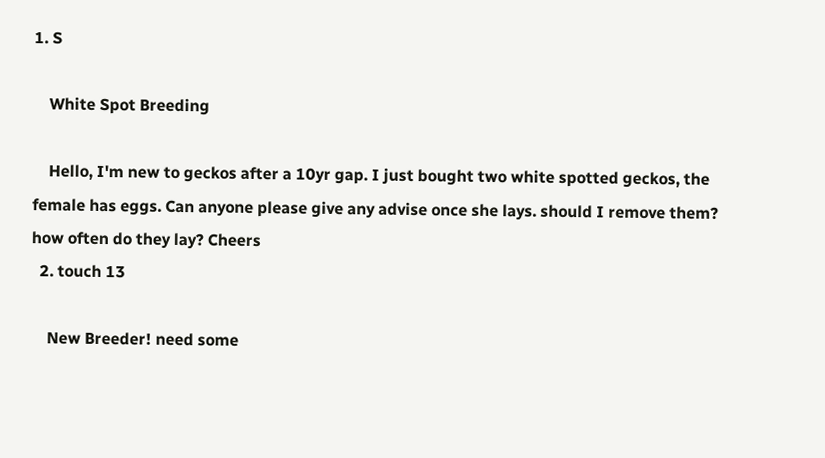1. S

    White Spot Breeding

    Hello, I'm new to geckos after a 10yr gap. I just bought two white spotted geckos, the female has eggs. Can anyone please give any advise once she lays. should I remove them? how often do they lay? Cheers
  2. touch 13

    New Breeder! need some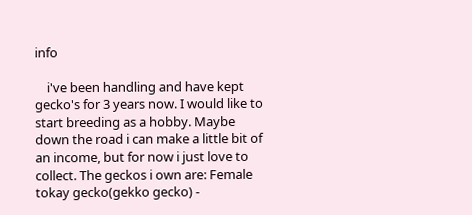info

    i've been handling and have kept gecko's for 3 years now. I would like to start breeding as a hobby. Maybe down the road i can make a little bit of an income, but for now i just love to collect. The geckos i own are: Female tokay gecko(gekko gecko) -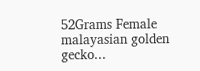52Grams Female malayasian golden gecko...